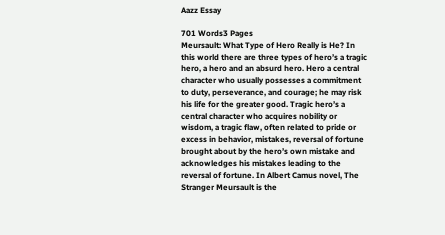Aazz Essay

701 Words3 Pages
Meursault: What Type of Hero Really is He? In this world there are three types of hero’s a tragic hero, a hero and an absurd hero. Hero a central character who usually possesses a commitment to duty, perseverance, and courage; he may risk his life for the greater good. Tragic hero’s a central character who acquires nobility or wisdom, a tragic flaw, often related to pride or excess in behavior, mistakes, reversal of fortune brought about by the hero’s own mistake and acknowledges his mistakes leading to the reversal of fortune. In Albert Camus novel, The Stranger Meursault is the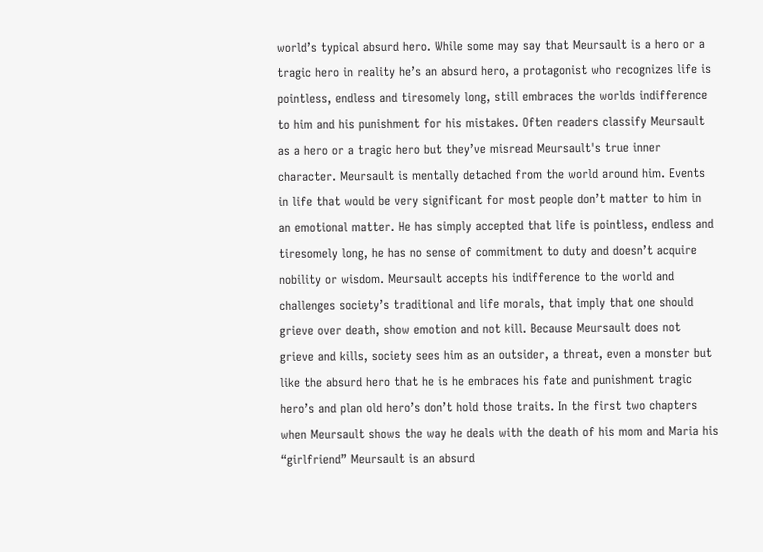world’s typical absurd hero. While some may say that Meursault is a hero or a tragic hero in reality he’s an absurd hero, a protagonist who recognizes life is pointless, endless and tiresomely long, still embraces the worlds indifference to him and his punishment for his mistakes. Often readers classify Meursault as a hero or a tragic hero but they’ve misread Meursault's true inner character. Meursault is mentally detached from the world around him. Events in life that would be very significant for most people don’t matter to him in an emotional matter. He has simply accepted that life is pointless, endless and tiresomely long, he has no sense of commitment to duty and doesn’t acquire nobility or wisdom. Meursault accepts his indifference to the world and challenges society’s traditional and life morals, that imply that one should grieve over death, show emotion and not kill. Because Meursault does not grieve and kills, society sees him as an outsider, a threat, even a monster but like the absurd hero that he is he embraces his fate and punishment tragic hero’s and plan old hero’s don’t hold those traits. In the first two chapters when Meursault shows the way he deals with the death of his mom and Maria his “girlfriend” Meursault is an absurd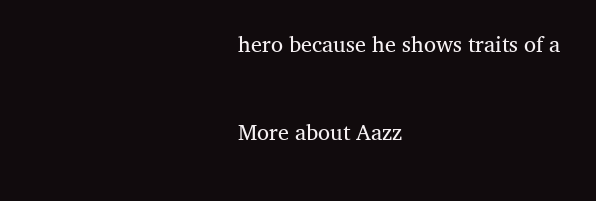hero because he shows traits of a

More about Aazz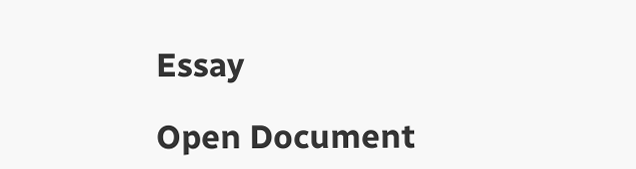Essay

Open Document